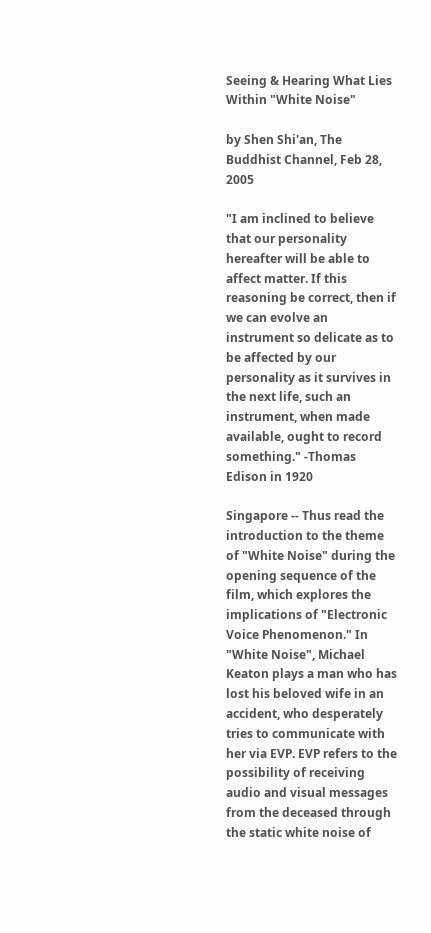Seeing & Hearing What Lies Within "White Noise"

by Shen Shi'an, The Buddhist Channel, Feb 28, 2005

"I am inclined to believe that our personality hereafter will be able to affect matter. If this reasoning be correct, then if we can evolve an instrument so delicate as to be affected by our personality as it survives in the next life, such an instrument, when made available, ought to record something." -Thomas Edison in 1920

Singapore -- Thus read the introduction to the theme of "White Noise" during the opening sequence of the film, which explores the implications of "Electronic Voice Phenomenon." In "White Noise", Michael Keaton plays a man who has lost his beloved wife in an accident, who desperately tries to communicate with her via EVP. EVP refers to the possibility of receiving audio and visual messages from the deceased through the static white noise of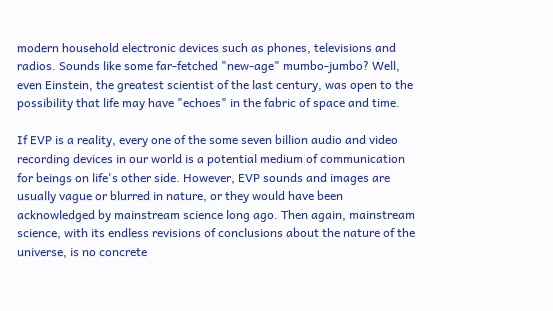modern household electronic devices such as phones, televisions and radios. Sounds like some far-fetched "new-age" mumbo-jumbo? Well, even Einstein, the greatest scientist of the last century, was open to the possibility that life may have "echoes" in the fabric of space and time.

If EVP is a reality, every one of the some seven billion audio and video recording devices in our world is a potential medium of communication for beings on life's other side. However, EVP sounds and images are usually vague or blurred in nature, or they would have been acknowledged by mainstream science long ago. Then again, mainstream science, with its endless revisions of conclusions about the nature of the universe, is no concrete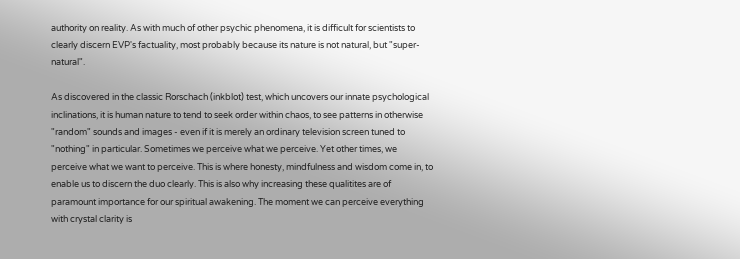authority on reality. As with much of other psychic phenomena, it is difficult for scientists to clearly discern EVP's factuality, most probably because its nature is not natural, but "super-natural".

As discovered in the classic Rorschach (inkblot) test, which uncovers our innate psychological inclinations, it is human nature to tend to seek order within chaos, to see patterns in otherwise "random" sounds and images - even if it is merely an ordinary television screen tuned to "nothing" in particular. Sometimes we perceive what we perceive. Yet other times, we perceive what we want to perceive. This is where honesty, mindfulness and wisdom come in, to enable us to discern the duo clearly. This is also why increasing these qualitites are of paramount importance for our spiritual awakening. The moment we can perceive everything with crystal clarity is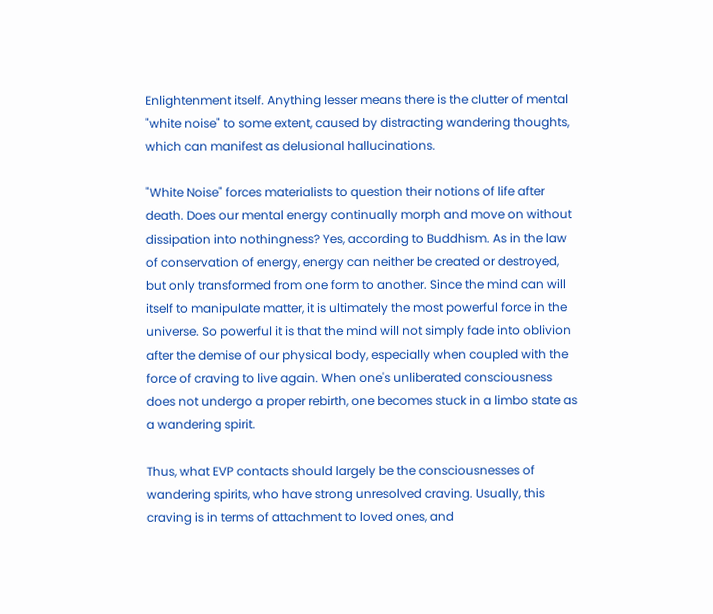Enlightenment itself. Anything lesser means there is the clutter of mental "white noise" to some extent, caused by distracting wandering thoughts, which can manifest as delusional hallucinations.

"White Noise" forces materialists to question their notions of life after death. Does our mental energy continually morph and move on without dissipation into nothingness? Yes, according to Buddhism. As in the law of conservation of energy, energy can neither be created or destroyed, but only transformed from one form to another. Since the mind can will itself to manipulate matter, it is ultimately the most powerful force in the universe. So powerful it is that the mind will not simply fade into oblivion after the demise of our physical body, especially when coupled with the force of craving to live again. When one's unliberated consciousness does not undergo a proper rebirth, one becomes stuck in a limbo state as a wandering spirit.

Thus, what EVP contacts should largely be the consciousnesses of wandering spirits, who have strong unresolved craving. Usually, this craving is in terms of attachment to loved ones, and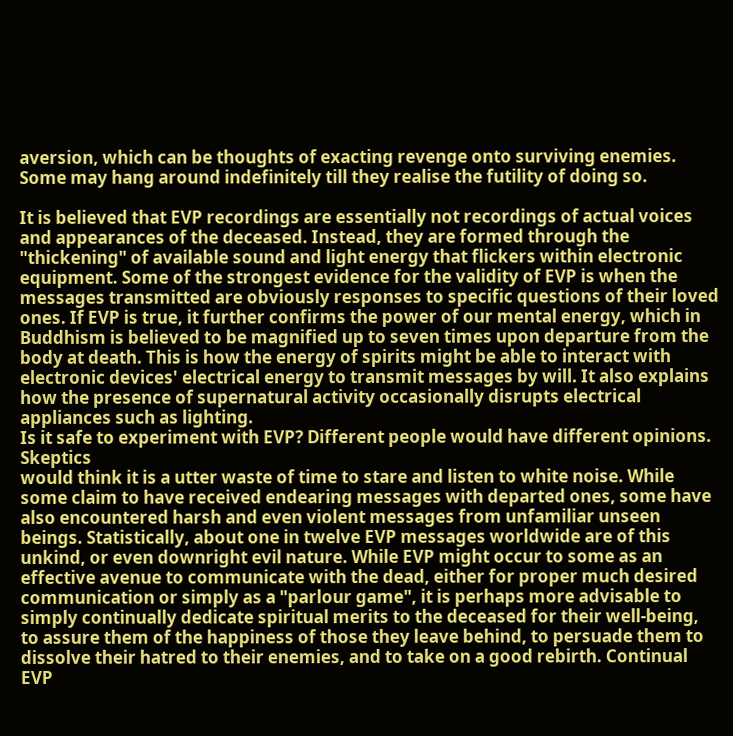aversion, which can be thoughts of exacting revenge onto surviving enemies. Some may hang around indefinitely till they realise the futility of doing so.

It is believed that EVP recordings are essentially not recordings of actual voices and appearances of the deceased. Instead, they are formed through the "thickening" of available sound and light energy that flickers within electronic equipment. Some of the strongest evidence for the validity of EVP is when the messages transmitted are obviously responses to specific questions of their loved ones. If EVP is true, it further confirms the power of our mental energy, which in Buddhism is believed to be magnified up to seven times upon departure from the body at death. This is how the energy of spirits might be able to interact with electronic devices' electrical energy to transmit messages by will. It also explains how the presence of supernatural activity occasionally disrupts electrical appliances such as lighting.
Is it safe to experiment with EVP? Different people would have different opinions. Skeptics
would think it is a utter waste of time to stare and listen to white noise. While some claim to have received endearing messages with departed ones, some have also encountered harsh and even violent messages from unfamiliar unseen beings. Statistically, about one in twelve EVP messages worldwide are of this unkind, or even downright evil nature. While EVP might occur to some as an effective avenue to communicate with the dead, either for proper much desired communication or simply as a "parlour game", it is perhaps more advisable to simply continually dedicate spiritual merits to the deceased for their well-being, to assure them of the happiness of those they leave behind, to persuade them to dissolve their hatred to their enemies, and to take on a good rebirth. Continual EVP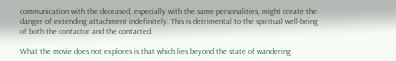communication with the deceased, especially with the same personalities, might create the danger of extending attachment indefinitely. This is detrimental to the spiritual well-being of both the contactor and the contacted.

What the movie does not explores is that which lies beyond the state of wandering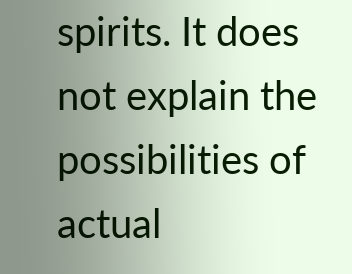spirits. It does not explain the possibilities of actual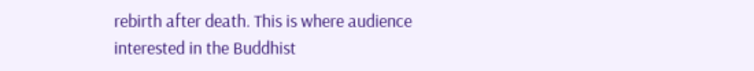rebirth after death. This is where audience interested in the Buddhist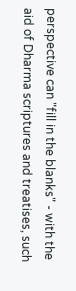perspective can "fill in the blanks" - with the aid of Dharma scriptures and treatises, such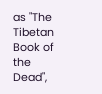as "The Tibetan Book of the Dead",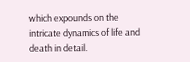which expounds on the intricate dynamics of life and death in detail.